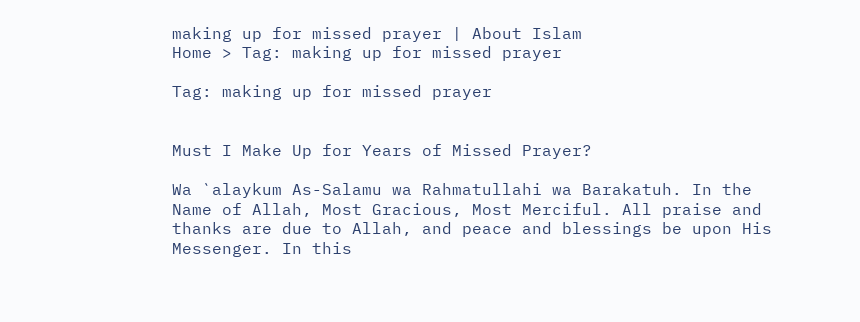making up for missed prayer | About Islam
Home > Tag: making up for missed prayer

Tag: making up for missed prayer


Must I Make Up for Years of Missed Prayer?

Wa `alaykum As-Salamu wa Rahmatullahi wa Barakatuh. In the Name of Allah, Most Gracious, Most Merciful. All praise and thanks are due to Allah, and peace and blessings be upon His Messenger. In this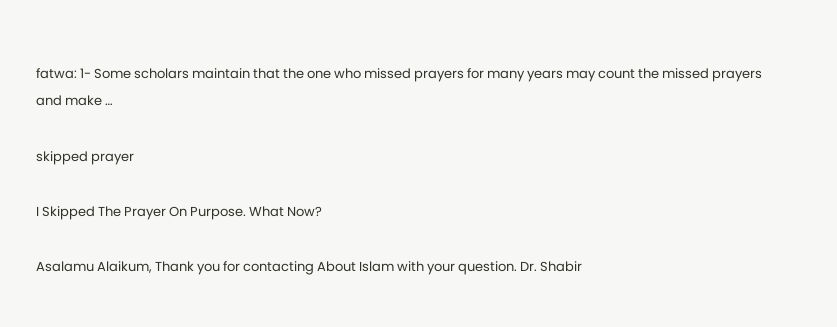fatwa: 1- Some scholars maintain that the one who missed prayers for many years may count the missed prayers and make …

skipped prayer

I Skipped The Prayer On Purpose. What Now?

Asalamu Alaikum, Thank you for contacting About Islam with your question. Dr. Shabir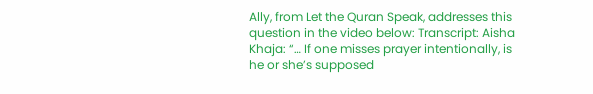Ally, from Let the Quran Speak, addresses this question in the video below: Transcript: Aisha Khaja: “… If one misses prayer intentionally, is he or she’s supposed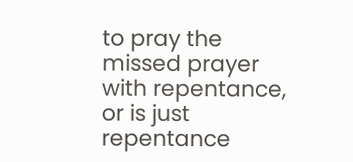to pray the missed prayer with repentance, or is just repentance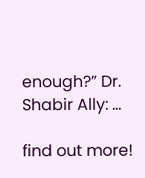enough?” Dr. Shabir Ally: …

find out more!